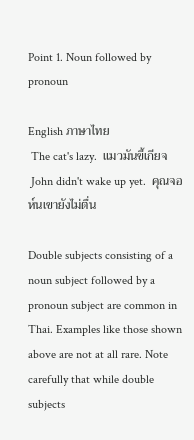Point 1. Noun followed by pronoun

English ภาษาไทย
 The cat's lazy.  แมวมันขี้เกียจ
 John didn't wake up yet.  คุณจอห์นเขายังไม่ตื่น

Double subjects consisting of a noun subject followed by a pronoun subject are common in Thai. Examples like those shown above are not at all rare. Note carefully that while double subjects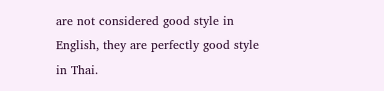are not considered good style in English, they are perfectly good style in Thai.